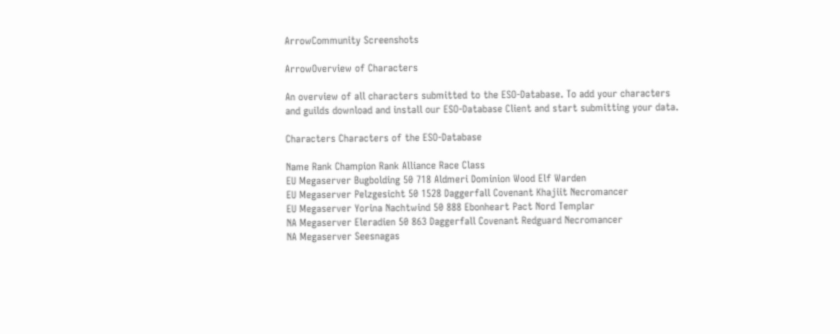ArrowCommunity Screenshots

ArrowOverview of Characters

An overview of all characters submitted to the ESO-Database. To add your characters and guilds download and install our ESO-Database Client and start submitting your data.

Characters Characters of the ESO-Database

Name Rank Champion Rank Alliance Race Class
EU Megaserver Bugbolding 50 718 Aldmeri Dominion Wood Elf Warden
EU Megaserver Pelzgesicht 50 1528 Daggerfall Covenant Khajiit Necromancer
EU Megaserver Yorina Nachtwind 50 888 Ebonheart Pact Nord Templar
NA Megaserver Eleradien 50 863 Daggerfall Covenant Redguard Necromancer
NA Megaserver Seesnagas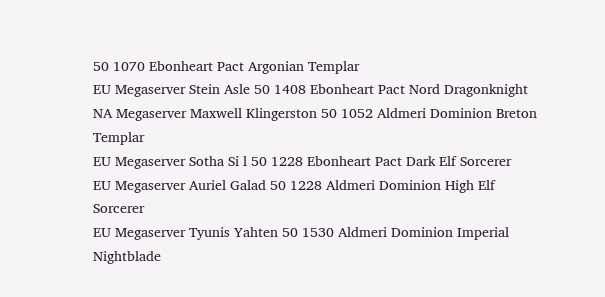50 1070 Ebonheart Pact Argonian Templar
EU Megaserver Stein Asle 50 1408 Ebonheart Pact Nord Dragonknight
NA Megaserver Maxwell Klingerston 50 1052 Aldmeri Dominion Breton Templar
EU Megaserver Sotha Si l 50 1228 Ebonheart Pact Dark Elf Sorcerer
EU Megaserver Auriel Galad 50 1228 Aldmeri Dominion High Elf Sorcerer
EU Megaserver Tyunis Yahten 50 1530 Aldmeri Dominion Imperial Nightblade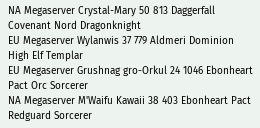NA Megaserver Crystal-Mary 50 813 Daggerfall Covenant Nord Dragonknight
EU Megaserver Wylanwis 37 779 Aldmeri Dominion High Elf Templar
EU Megaserver Grushnag gro-Orkul 24 1046 Ebonheart Pact Orc Sorcerer
NA Megaserver M'Waifu Kawaii 38 403 Ebonheart Pact Redguard Sorcerer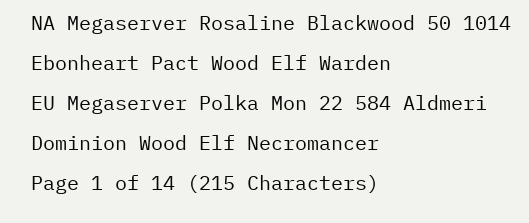NA Megaserver Rosaline Blackwood 50 1014 Ebonheart Pact Wood Elf Warden
EU Megaserver Polka Mon 22 584 Aldmeri Dominion Wood Elf Necromancer
Page 1 of 14 (215 Characters)